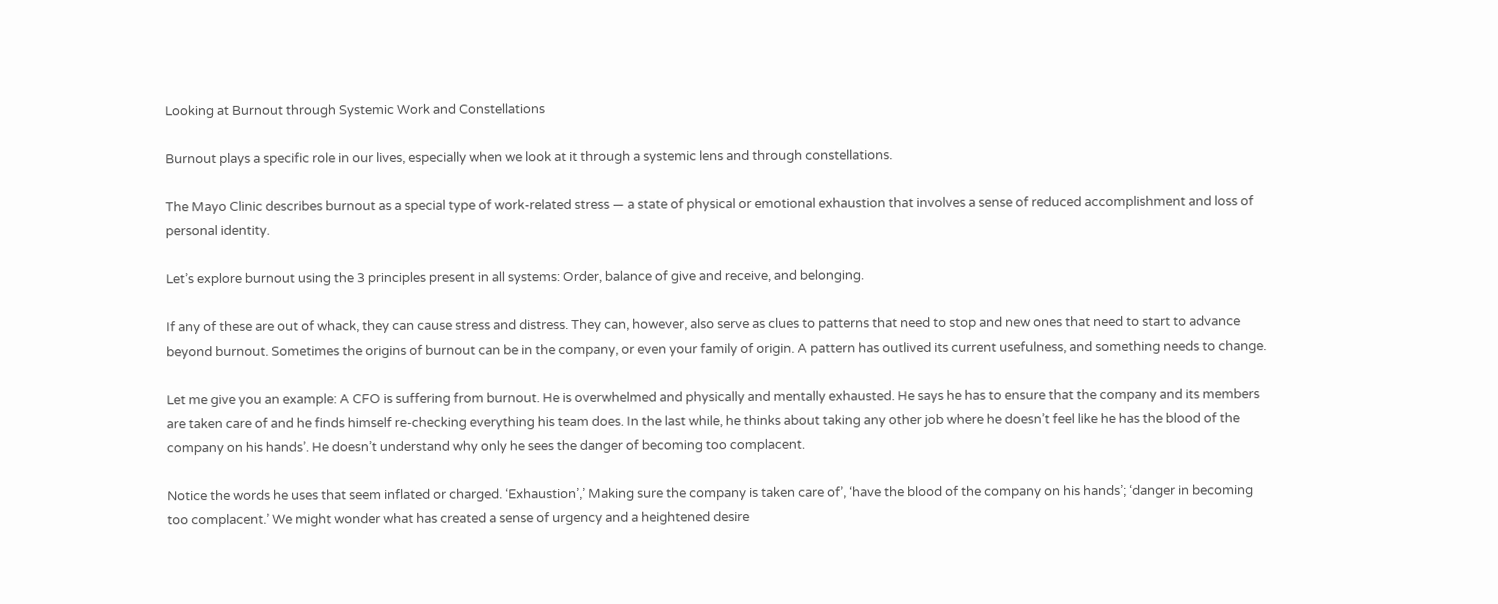Looking at Burnout through Systemic Work and Constellations

Burnout plays a specific role in our lives, especially when we look at it through a systemic lens and through constellations.

The Mayo Clinic describes burnout as a special type of work-related stress — a state of physical or emotional exhaustion that involves a sense of reduced accomplishment and loss of personal identity.

Let’s explore burnout using the 3 principles present in all systems: Order, balance of give and receive, and belonging.

If any of these are out of whack, they can cause stress and distress. They can, however, also serve as clues to patterns that need to stop and new ones that need to start to advance beyond burnout. Sometimes the origins of burnout can be in the company, or even your family of origin. A pattern has outlived its current usefulness, and something needs to change.

Let me give you an example: A CFO is suffering from burnout. He is overwhelmed and physically and mentally exhausted. He says he has to ensure that the company and its members are taken care of and he finds himself re-checking everything his team does. In the last while, he thinks about taking any other job where he doesn’t feel like he has the blood of the company on his hands’. He doesn’t understand why only he sees the danger of becoming too complacent.

Notice the words he uses that seem inflated or charged. ‘Exhaustion’,’ Making sure the company is taken care of’, ‘have the blood of the company on his hands’; ‘danger in becoming too complacent.’ We might wonder what has created a sense of urgency and a heightened desire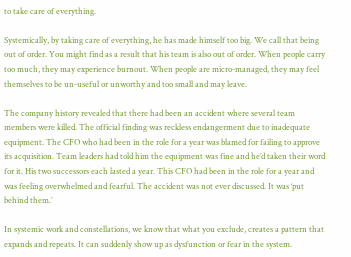to take care of everything.

Systemically, by taking care of everything, he has made himself too big. We call that being out of order. You might find as a result that his team is also out of order. When people carry too much, they may experience burnout. When people are micro-managed, they may feel themselves to be un-useful or unworthy and too small and may leave.

The company history revealed that there had been an accident where several team members were killed. The official finding was reckless endangerment due to inadequate equipment. The CFO who had been in the role for a year was blamed for failing to approve its acquisition. Team leaders had told him the equipment was fine and he’d taken their word for it. His two successors each lasted a year. This CFO had been in the role for a year and was feeling overwhelmed and fearful. The accident was not ever discussed. It was ‘put behind them.’

In systemic work and constellations, we know that what you exclude, creates a pattern that expands and repeats. It can suddenly show up as dysfunction or fear in the system.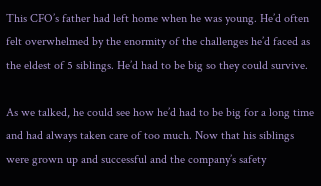This CFO’s father had left home when he was young. He’d often felt overwhelmed by the enormity of the challenges he’d faced as the eldest of 5 siblings. He’d had to be big so they could survive.

As we talked, he could see how he’d had to be big for a long time and had always taken care of too much. Now that his siblings were grown up and successful and the company’s safety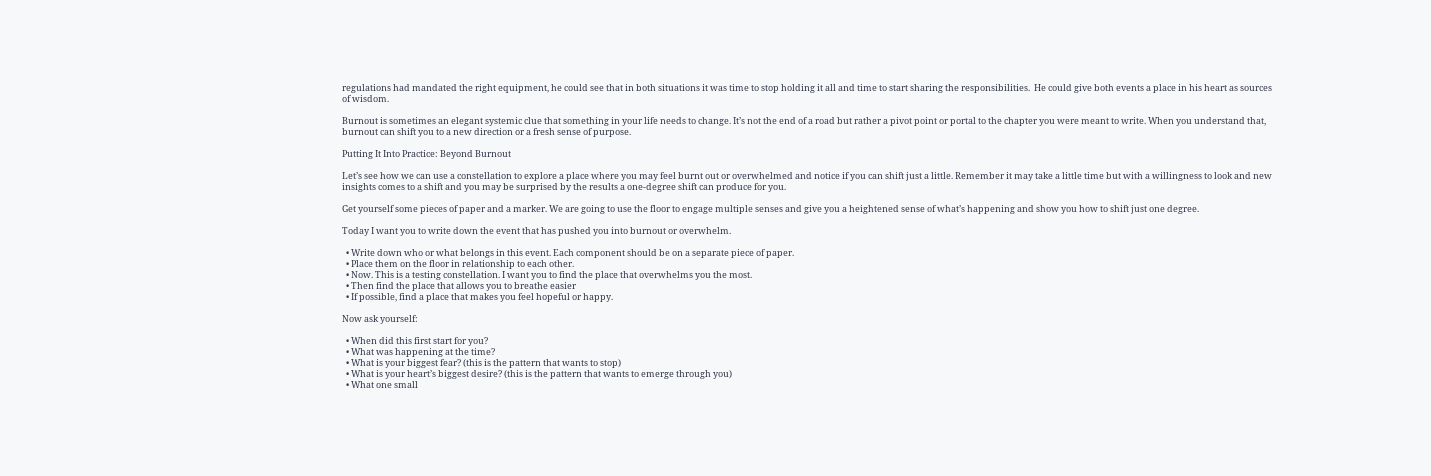regulations had mandated the right equipment, he could see that in both situations it was time to stop holding it all and time to start sharing the responsibilities.  He could give both events a place in his heart as sources of wisdom.

Burnout is sometimes an elegant systemic clue that something in your life needs to change. It’s not the end of a road but rather a pivot point or portal to the chapter you were meant to write. When you understand that, burnout can shift you to a new direction or a fresh sense of purpose.

Putting It Into Practice: Beyond Burnout

Let’s see how we can use a constellation to explore a place where you may feel burnt out or overwhelmed and notice if you can shift just a little. Remember it may take a little time but with a willingness to look and new insights comes to a shift and you may be surprised by the results a one-degree shift can produce for you.

Get yourself some pieces of paper and a marker. We are going to use the floor to engage multiple senses and give you a heightened sense of what’s happening and show you how to shift just one degree.

Today I want you to write down the event that has pushed you into burnout or overwhelm.

  • Write down who or what belongs in this event. Each component should be on a separate piece of paper.
  • Place them on the floor in relationship to each other.
  • Now. This is a testing constellation. I want you to find the place that overwhelms you the most.
  • Then find the place that allows you to breathe easier
  • If possible, find a place that makes you feel hopeful or happy.

Now ask yourself:

  • When did this first start for you?
  • What was happening at the time?
  • What is your biggest fear? (this is the pattern that wants to stop)
  • What is your heart’s biggest desire? (this is the pattern that wants to emerge through you)
  • What one small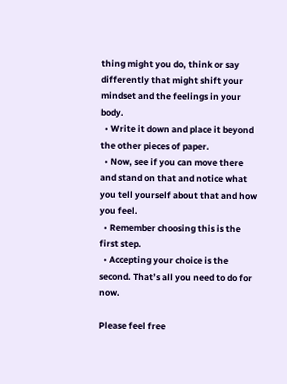thing might you do, think or say differently that might shift your mindset and the feelings in your body.
  • Write it down and place it beyond the other pieces of paper.
  • Now, see if you can move there and stand on that and notice what you tell yourself about that and how you feel.
  • Remember choosing this is the first step.
  • Accepting your choice is the second. That’s all you need to do for now.

Please feel free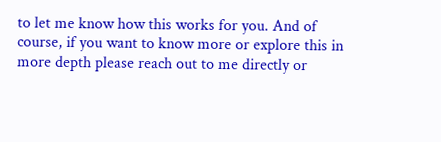to let me know how this works for you. And of course, if you want to know more or explore this in more depth please reach out to me directly or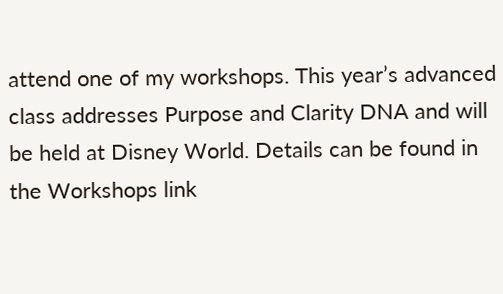attend one of my workshops. This year’s advanced class addresses Purpose and Clarity DNA and will be held at Disney World. Details can be found in the Workshops link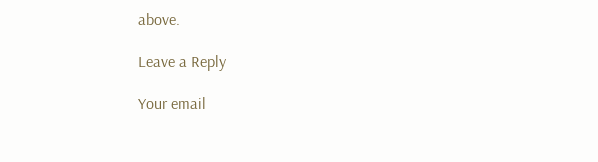above.

Leave a Reply

Your email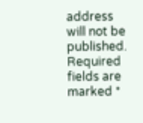address will not be published. Required fields are marked *